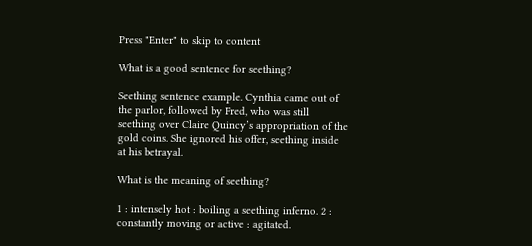Press "Enter" to skip to content

What is a good sentence for seething?

Seething sentence example. Cynthia came out of the parlor, followed by Fred, who was still seething over Claire Quincy’s appropriation of the gold coins. She ignored his offer, seething inside at his betrayal.

What is the meaning of seething?

1 : intensely hot : boiling a seething inferno. 2 : constantly moving or active : agitated.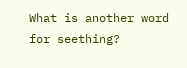What is another word for seething?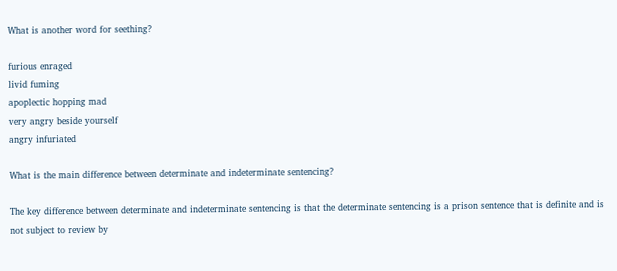What is another word for seething?

furious enraged
livid fuming
apoplectic hopping mad
very angry beside yourself
angry infuriated

What is the main difference between determinate and indeterminate sentencing?

The key difference between determinate and indeterminate sentencing is that the determinate sentencing is a prison sentence that is definite and is not subject to review by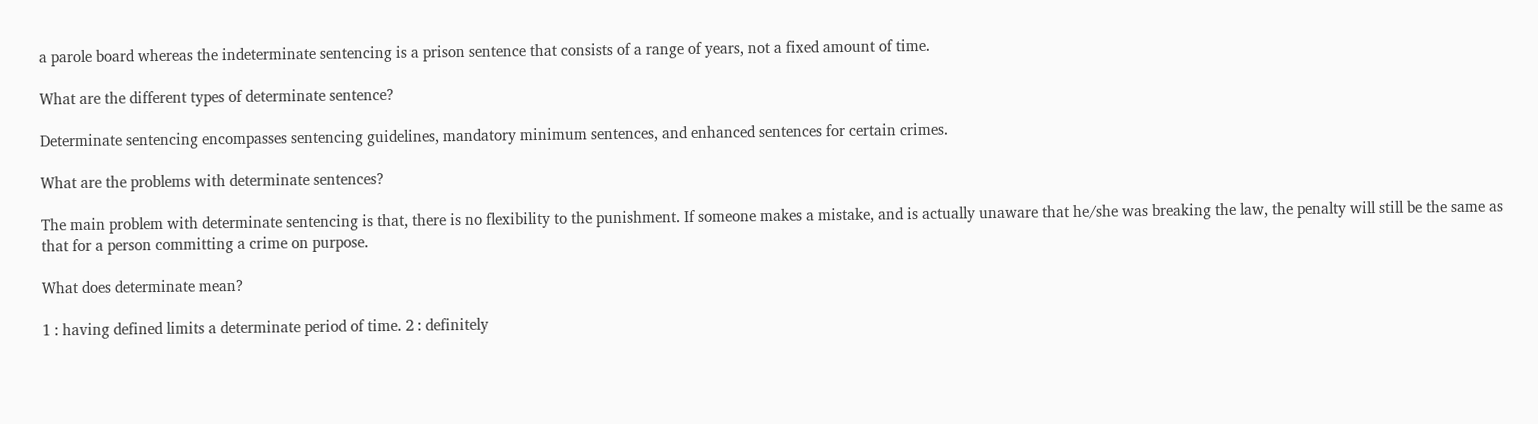a parole board whereas the indeterminate sentencing is a prison sentence that consists of a range of years, not a fixed amount of time.

What are the different types of determinate sentence?

Determinate sentencing encompasses sentencing guidelines, mandatory minimum sentences, and enhanced sentences for certain crimes.

What are the problems with determinate sentences?

The main problem with determinate sentencing is that, there is no flexibility to the punishment. If someone makes a mistake, and is actually unaware that he/she was breaking the law, the penalty will still be the same as that for a person committing a crime on purpose.

What does determinate mean?

1 : having defined limits a determinate period of time. 2 : definitely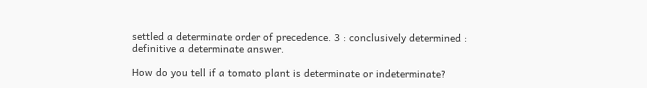settled a determinate order of precedence. 3 : conclusively determined : definitive a determinate answer.

How do you tell if a tomato plant is determinate or indeterminate?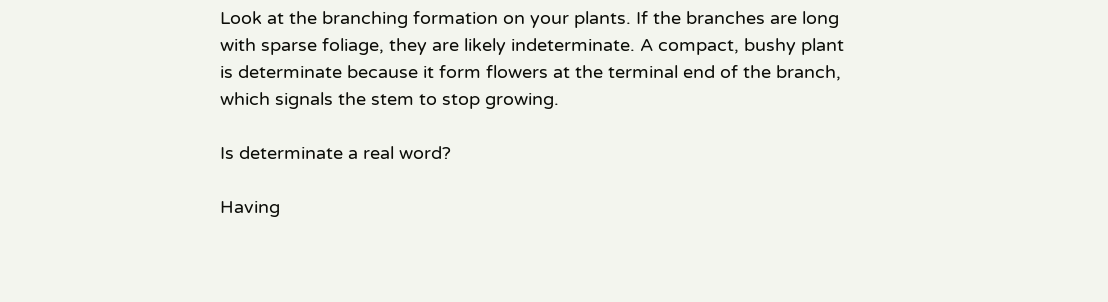Look at the branching formation on your plants. If the branches are long with sparse foliage, they are likely indeterminate. A compact, bushy plant is determinate because it form flowers at the terminal end of the branch, which signals the stem to stop growing.

Is determinate a real word?

Having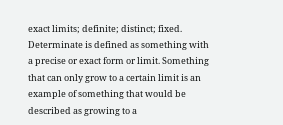exact limits; definite; distinct; fixed. Determinate is defined as something with a precise or exact form or limit. Something that can only grow to a certain limit is an example of something that would be described as growing to a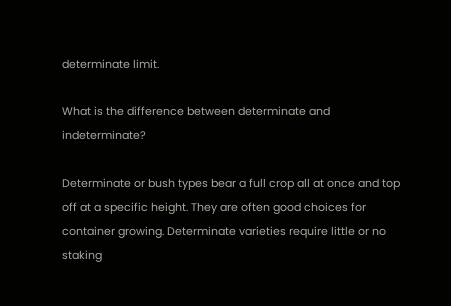determinate limit.

What is the difference between determinate and indeterminate?

Determinate or bush types bear a full crop all at once and top off at a specific height. They are often good choices for container growing. Determinate varieties require little or no staking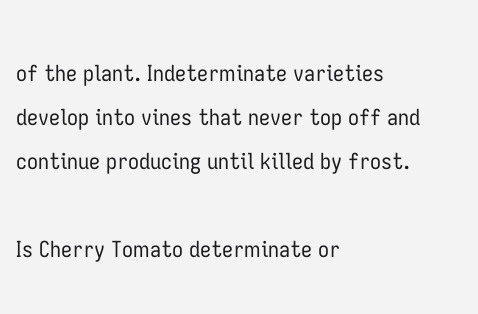of the plant. Indeterminate varieties develop into vines that never top off and continue producing until killed by frost.

Is Cherry Tomato determinate or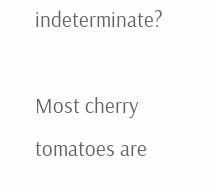indeterminate?

Most cherry tomatoes are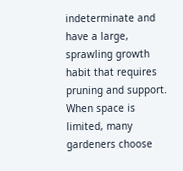indeterminate and have a large, sprawling growth habit that requires pruning and support. When space is limited, many gardeners choose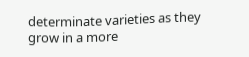determinate varieties as they grow in a more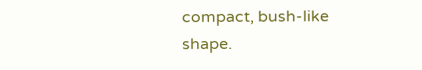compact, bush-like shape.